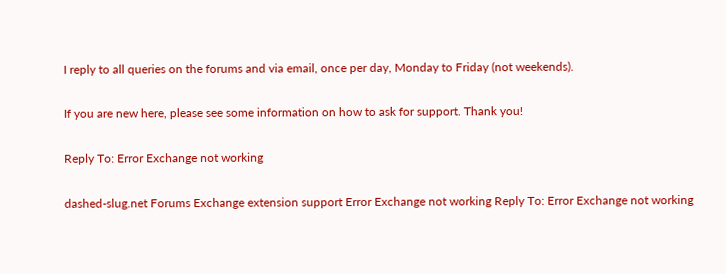I reply to all queries on the forums and via email, once per day, Monday to Friday (not weekends).

If you are new here, please see some information on how to ask for support. Thank you!

Reply To: Error Exchange not working

dashed-slug.net Forums Exchange extension support Error Exchange not working Reply To: Error Exchange not working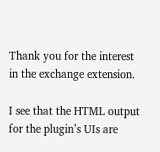Thank you for the interest in the exchange extension.

I see that the HTML output for the plugin’s UIs are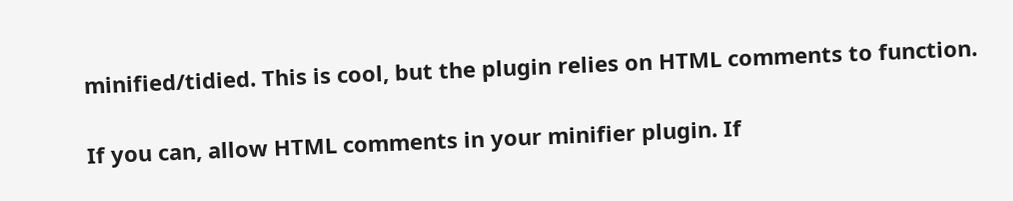minified/tidied. This is cool, but the plugin relies on HTML comments to function.

If you can, allow HTML comments in your minifier plugin. If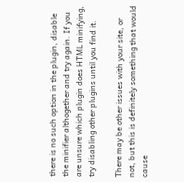there is no such option in the plugin, disable the minifier althogether and try again. If you are unsure which plugin does HTML minifying, try disabling other plugins until you find it.

There may be other issues with your site, or not, but this is definitely something that would cause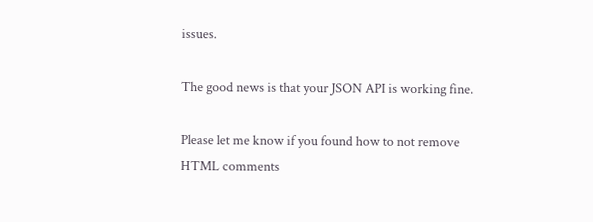issues.

The good news is that your JSON API is working fine.

Please let me know if you found how to not remove HTML comments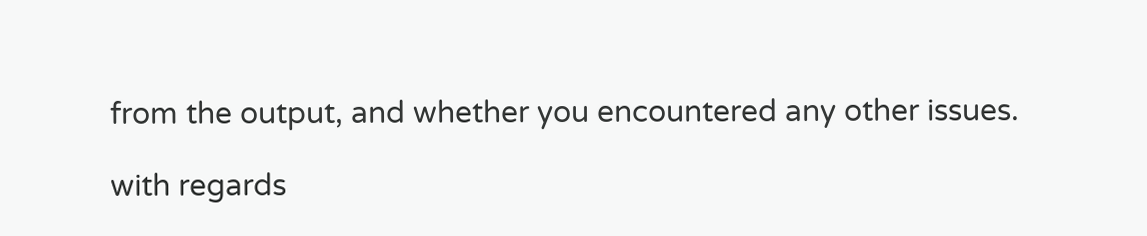from the output, and whether you encountered any other issues.

with regards